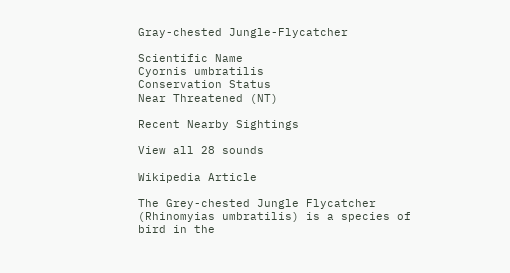Gray-chested Jungle-Flycatcher

Scientific Name
Cyornis umbratilis
Conservation Status
Near Threatened (NT)

Recent Nearby Sightings

View all 28 sounds

Wikipedia Article

The Grey-chested Jungle Flycatcher (Rhinomyias umbratilis) is a species of bird in the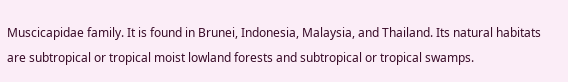Muscicapidae family. It is found in Brunei, Indonesia, Malaysia, and Thailand. Its natural habitats are subtropical or tropical moist lowland forests and subtropical or tropical swamps.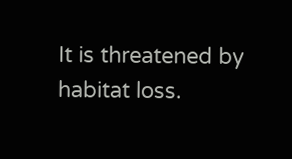It is threatened by habitat loss.